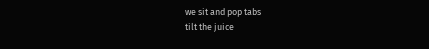we sit and pop tabs
tilt the juice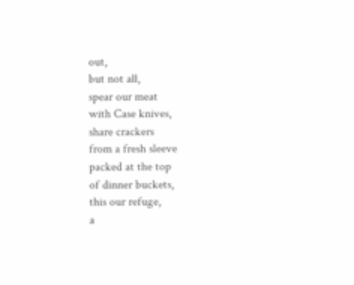out,
but not all,
spear our meat
with Case knives,
share crackers
from a fresh sleeve
packed at the top
of dinner buckets,
this our refuge,
a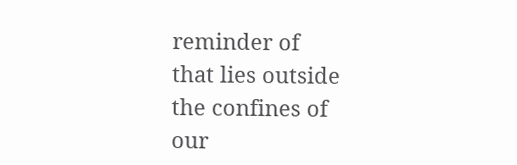reminder of
that lies outside
the confines of
our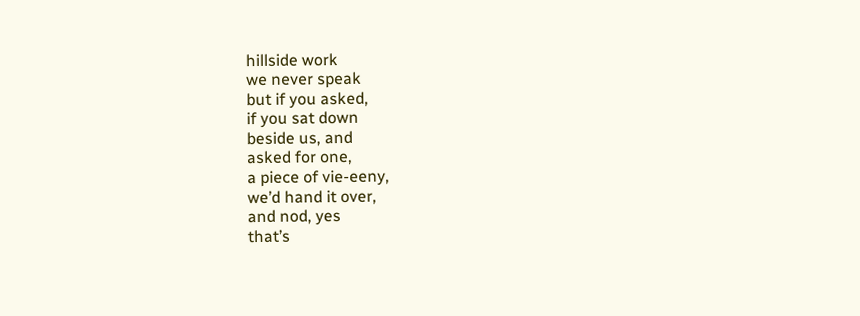hillside work
we never speak
but if you asked,
if you sat down
beside us, and
asked for one,
a piece of vie-eeny,
we’d hand it over,
and nod, yes
that’s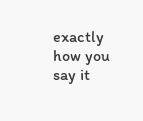exactly
how you say it